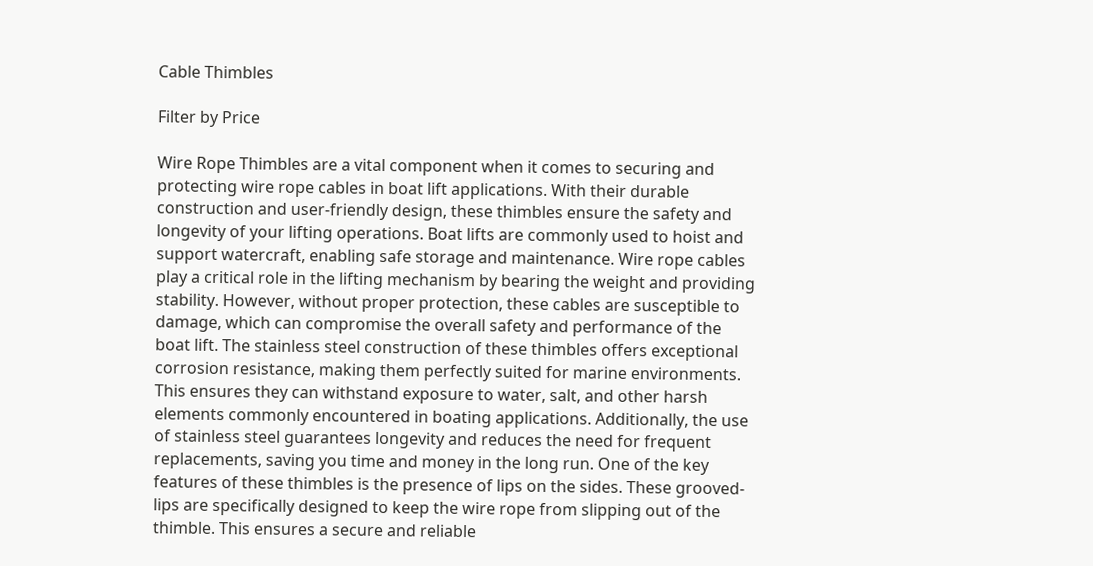Cable Thimbles

Filter by Price

Wire Rope Thimbles are a vital component when it comes to securing and protecting wire rope cables in boat lift applications. With their durable construction and user-friendly design, these thimbles ensure the safety and longevity of your lifting operations. Boat lifts are commonly used to hoist and support watercraft, enabling safe storage and maintenance. Wire rope cables play a critical role in the lifting mechanism by bearing the weight and providing stability. However, without proper protection, these cables are susceptible to damage, which can compromise the overall safety and performance of the boat lift. The stainless steel construction of these thimbles offers exceptional corrosion resistance, making them perfectly suited for marine environments. This ensures they can withstand exposure to water, salt, and other harsh elements commonly encountered in boating applications. Additionally, the use of stainless steel guarantees longevity and reduces the need for frequent replacements, saving you time and money in the long run. One of the key features of these thimbles is the presence of lips on the sides. These grooved-lips are specifically designed to keep the wire rope from slipping out of the thimble. This ensures a secure and reliable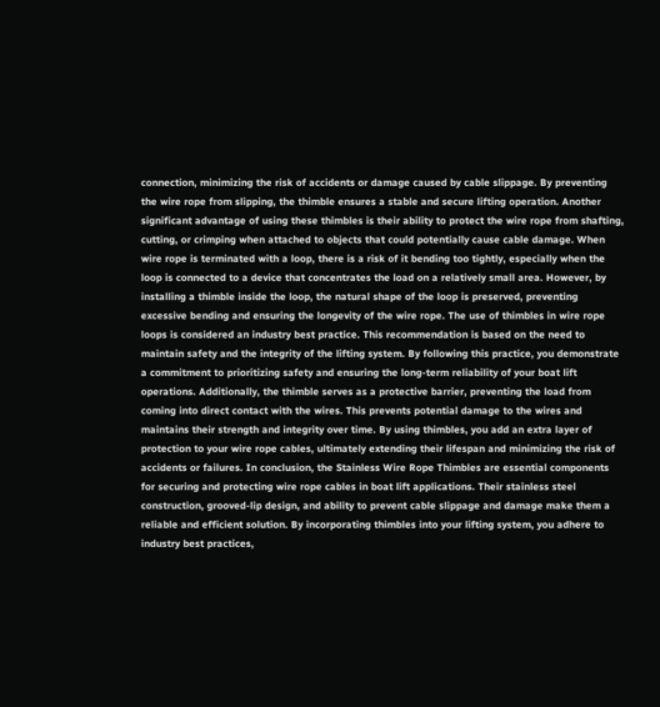connection, minimizing the risk of accidents or damage caused by cable slippage. By preventing the wire rope from slipping, the thimble ensures a stable and secure lifting operation. Another significant advantage of using these thimbles is their ability to protect the wire rope from shafting, cutting, or crimping when attached to objects that could potentially cause cable damage. When wire rope is terminated with a loop, there is a risk of it bending too tightly, especially when the loop is connected to a device that concentrates the load on a relatively small area. However, by installing a thimble inside the loop, the natural shape of the loop is preserved, preventing excessive bending and ensuring the longevity of the wire rope. The use of thimbles in wire rope loops is considered an industry best practice. This recommendation is based on the need to maintain safety and the integrity of the lifting system. By following this practice, you demonstrate a commitment to prioritizing safety and ensuring the long-term reliability of your boat lift operations. Additionally, the thimble serves as a protective barrier, preventing the load from coming into direct contact with the wires. This prevents potential damage to the wires and maintains their strength and integrity over time. By using thimbles, you add an extra layer of protection to your wire rope cables, ultimately extending their lifespan and minimizing the risk of accidents or failures. In conclusion, the Stainless Wire Rope Thimbles are essential components for securing and protecting wire rope cables in boat lift applications. Their stainless steel construction, grooved-lip design, and ability to prevent cable slippage and damage make them a reliable and efficient solution. By incorporating thimbles into your lifting system, you adhere to industry best practices,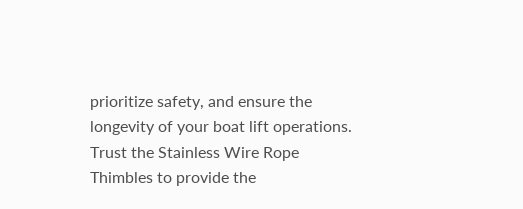prioritize safety, and ensure the longevity of your boat lift operations. Trust the Stainless Wire Rope Thimbles to provide the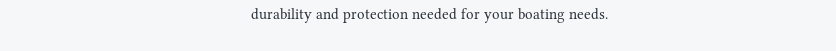durability and protection needed for your boating needs.